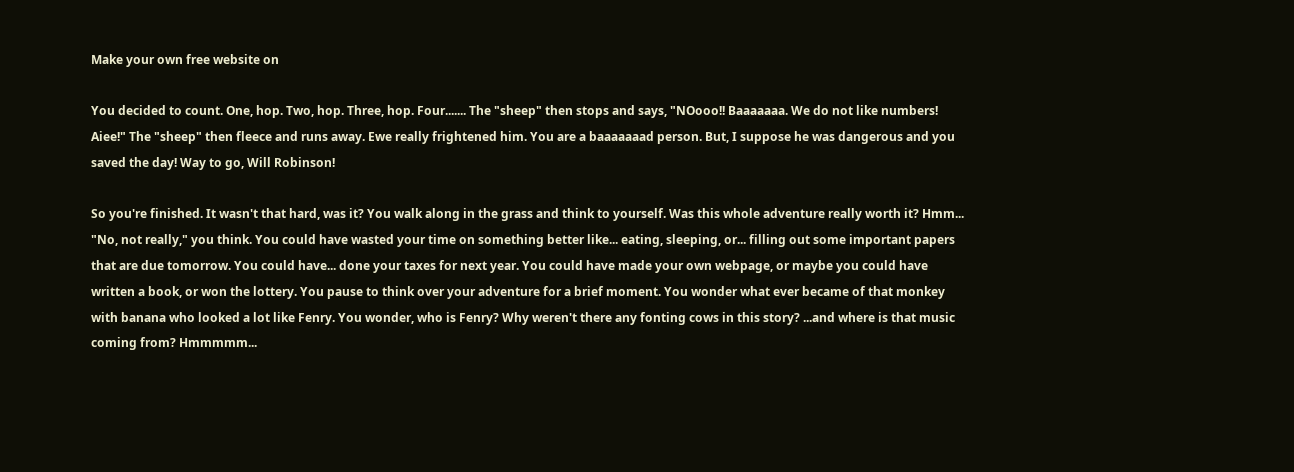Make your own free website on

You decided to count. One, hop. Two, hop. Three, hop. Four....... The "sheep" then stops and says, "NOooo!! Baaaaaaa. We do not like numbers! Aiee!" The "sheep" then fleece and runs away. Ewe really frightened him. You are a baaaaaaad person. But, I suppose he was dangerous and you saved the day! Way to go, Will Robinson!

So you're finished. It wasn't that hard, was it? You walk along in the grass and think to yourself. Was this whole adventure really worth it? Hmm... "No, not really," you think. You could have wasted your time on something better like... eating, sleeping, or... filling out some important papers that are due tomorrow. You could have... done your taxes for next year. You could have made your own webpage, or maybe you could have written a book, or won the lottery. You pause to think over your adventure for a brief moment. You wonder what ever became of that monkey with banana who looked a lot like Fenry. You wonder, who is Fenry? Why weren't there any fonting cows in this story? ...and where is that music coming from? Hmmmmm...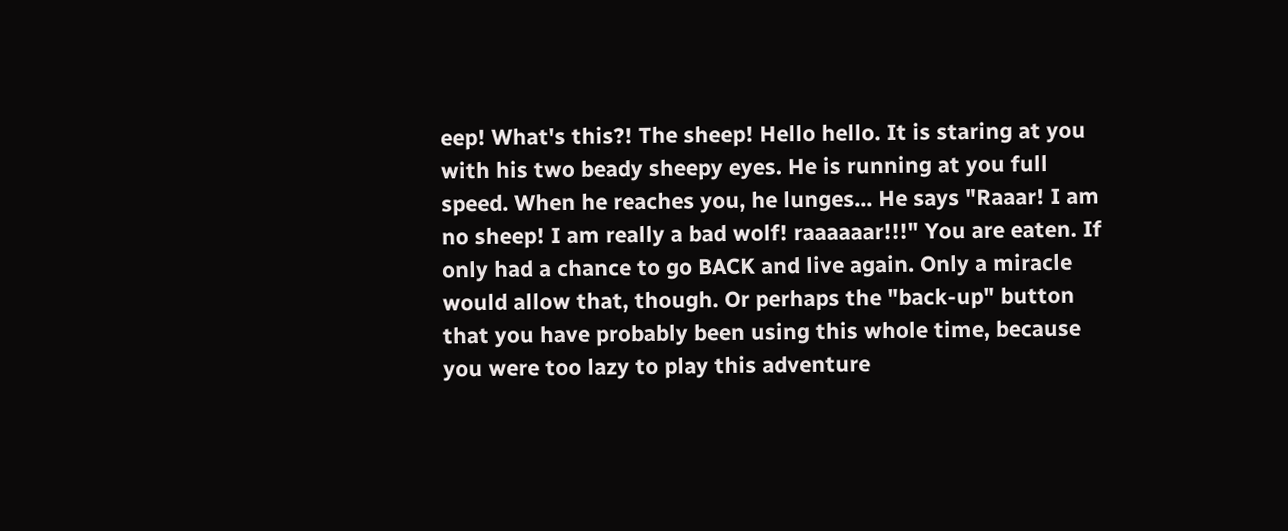eep! What's this?! The sheep! Hello hello. It is staring at you with his two beady sheepy eyes. He is running at you full speed. When he reaches you, he lunges... He says "Raaar! I am no sheep! I am really a bad wolf! raaaaaar!!!" You are eaten. If only had a chance to go BACK and live again. Only a miracle would allow that, though. Or perhaps the "back-up" button that you have probably been using this whole time, because you were too lazy to play this adventure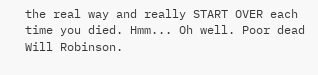the real way and really START OVER each time you died. Hmm... Oh well. Poor dead Will Robinson.